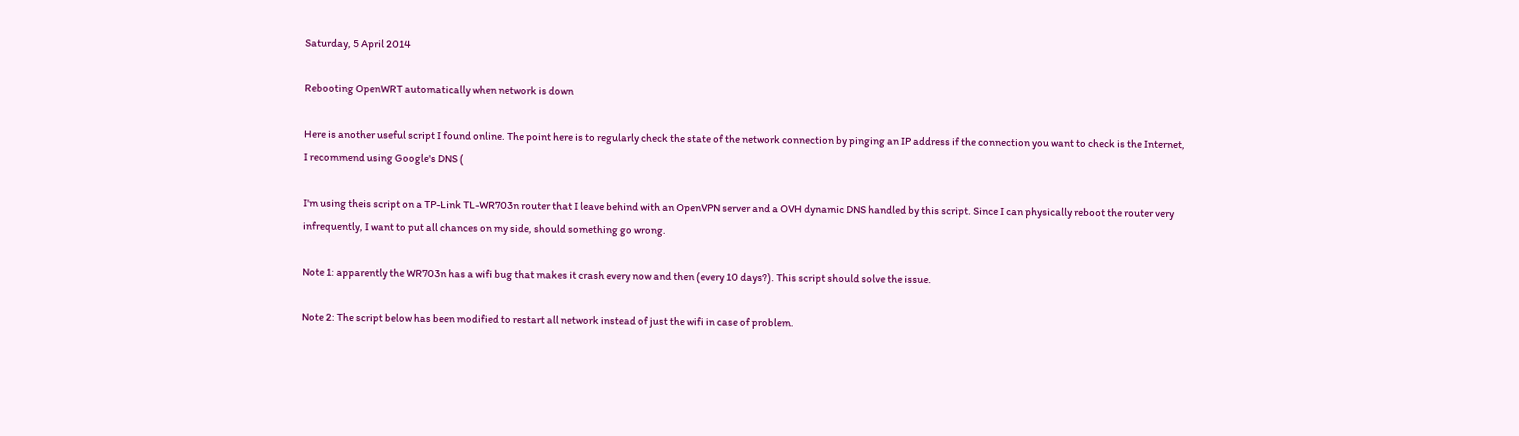Saturday, 5 April 2014

Rebooting OpenWRT automatically when network is down

Here is another useful script I found online. The point here is to regularly check the state of the network connection by pinging an IP address if the connection you want to check is the Internet, I recommend using Google's DNS (

I'm using theis script on a TP-Link TL-WR703n router that I leave behind with an OpenVPN server and a OVH dynamic DNS handled by this script. Since I can physically reboot the router very infrequently, I want to put all chances on my side, should something go wrong.

Note 1: apparently the WR703n has a wifi bug that makes it crash every now and then (every 10 days?). This script should solve the issue.

Note 2: The script below has been modified to restart all network instead of just the wifi in case of problem.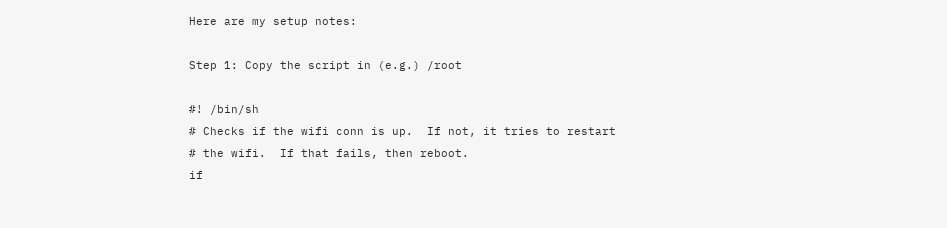Here are my setup notes:

Step 1: Copy the script in (e.g.) /root

#! /bin/sh
# Checks if the wifi conn is up.  If not, it tries to restart
# the wifi.  If that fails, then reboot.
if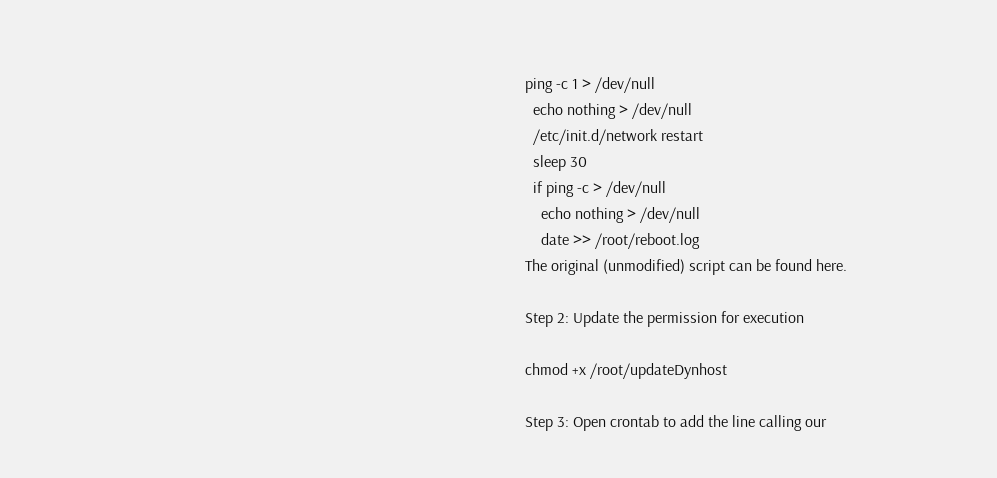ping -c 1 > /dev/null
  echo nothing > /dev/null
  /etc/init.d/network restart
  sleep 30
  if ping -c > /dev/null
    echo nothing > /dev/null
    date >> /root/reboot.log
The original (unmodified) script can be found here.

Step 2: Update the permission for execution

chmod +x /root/updateDynhost

Step 3: Open crontab to add the line calling our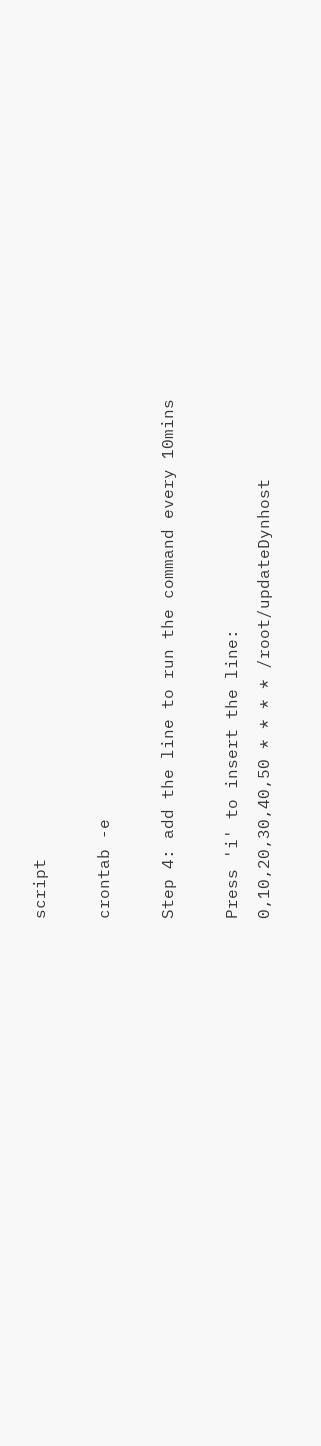script

crontab -e

Step 4: add the line to run the command every 10mins

Press 'i' to insert the line:
0,10,20,30,40,50 * * * * /root/updateDynhost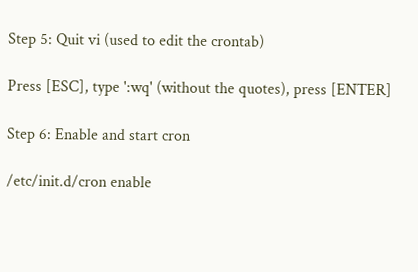Step 5: Quit vi (used to edit the crontab)

Press [ESC], type ':wq' (without the quotes), press [ENTER]

Step 6: Enable and start cron

/etc/init.d/cron enable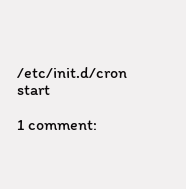/etc/init.d/cron start

1 comment: